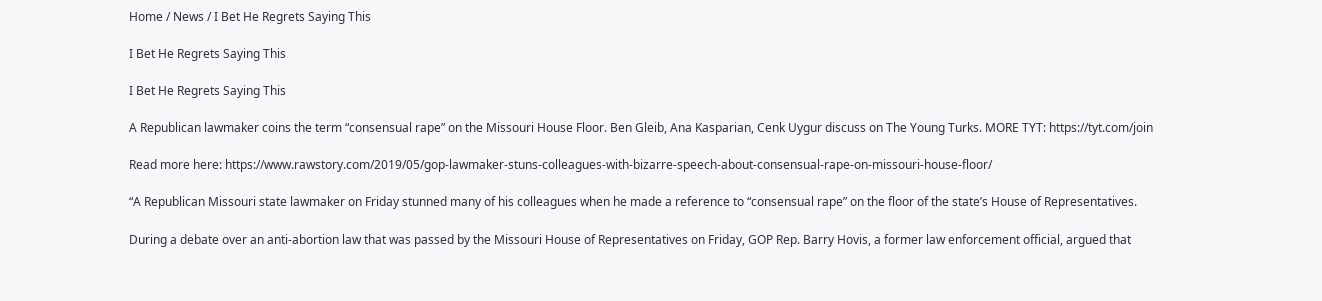Home / News / I Bet He Regrets Saying This

I Bet He Regrets Saying This

I Bet He Regrets Saying This

A Republican lawmaker coins the term “consensual rape” on the Missouri House Floor. Ben Gleib, Ana Kasparian, Cenk Uygur discuss on The Young Turks. MORE TYT: https://tyt.com/join

Read more here: https://www.rawstory.com/2019/05/gop-lawmaker-stuns-colleagues-with-bizarre-speech-about-consensual-rape-on-missouri-house-floor/

“A Republican Missouri state lawmaker on Friday stunned many of his colleagues when he made a reference to “consensual rape” on the floor of the state’s House of Representatives.

During a debate over an anti-abortion law that was passed by the Missouri House of Representatives on Friday, GOP Rep. Barry Hovis, a former law enforcement official, argued that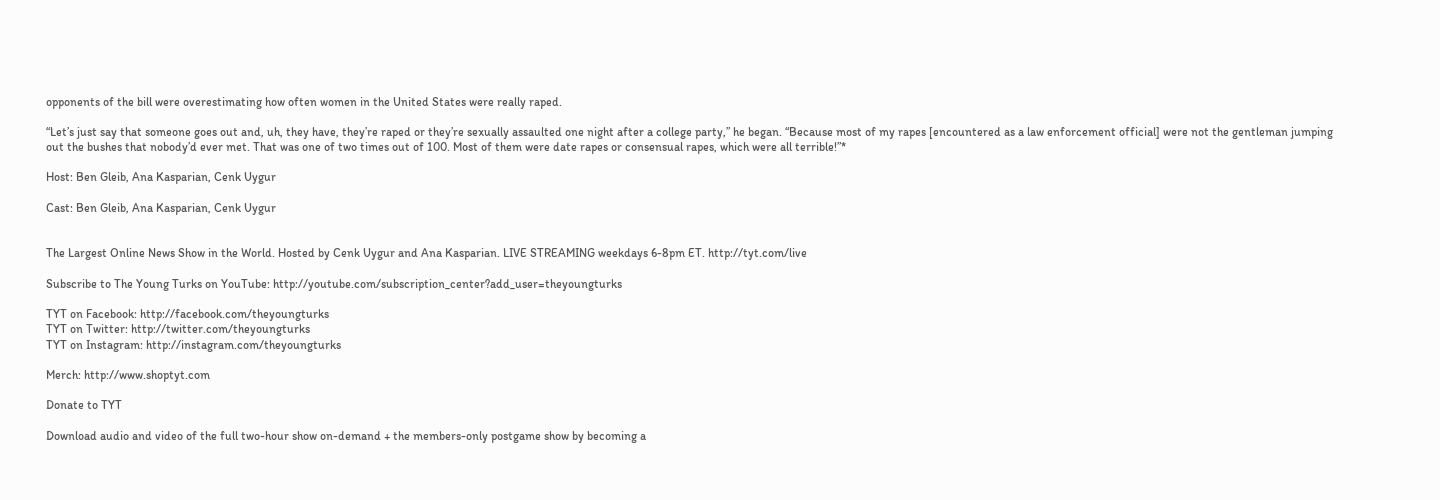opponents of the bill were overestimating how often women in the United States were really raped.

“Let’s just say that someone goes out and, uh, they have, they’re raped or they’re sexually assaulted one night after a college party,” he began. “Because most of my rapes [encountered as a law enforcement official] were not the gentleman jumping out the bushes that nobody’d ever met. That was one of two times out of 100. Most of them were date rapes or consensual rapes, which were all terrible!”*

Host: Ben Gleib, Ana Kasparian, Cenk Uygur

Cast: Ben Gleib, Ana Kasparian, Cenk Uygur


The Largest Online News Show in the World. Hosted by Cenk Uygur and Ana Kasparian. LIVE STREAMING weekdays 6-8pm ET. http://tyt.com/live

Subscribe to The Young Turks on YouTube: http://youtube.com/subscription_center?add_user=theyoungturks

TYT on Facebook: http://facebook.com/theyoungturks
TYT on Twitter: http://twitter.com/theyoungturks
TYT on Instagram: http://instagram.com/theyoungturks

Merch: http://www.shoptyt.com

Donate to TYT

Download audio and video of the full two-hour show on-demand + the members-only postgame show by becoming a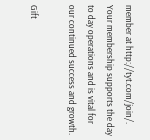member at http://tyt.com/join/. Your membership supports the day to day operations and is vital for our continued success and growth.

Gift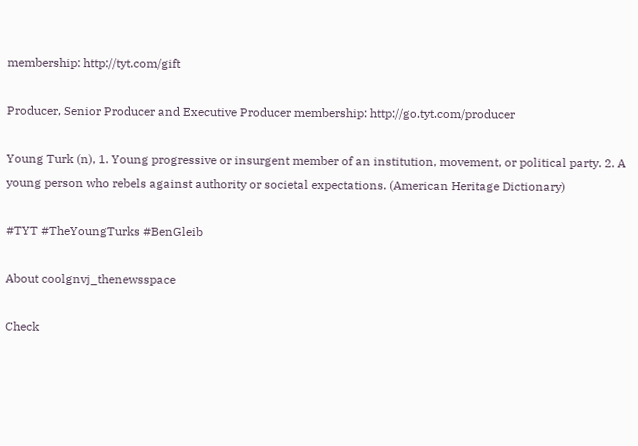membership: http://tyt.com/gift

Producer, Senior Producer and Executive Producer membership: http://go.tyt.com/producer

Young Turk (n), 1. Young progressive or insurgent member of an institution, movement, or political party. 2. A young person who rebels against authority or societal expectations. (American Heritage Dictionary)

#TYT #TheYoungTurks #BenGleib

About coolgnvj_thenewsspace

Check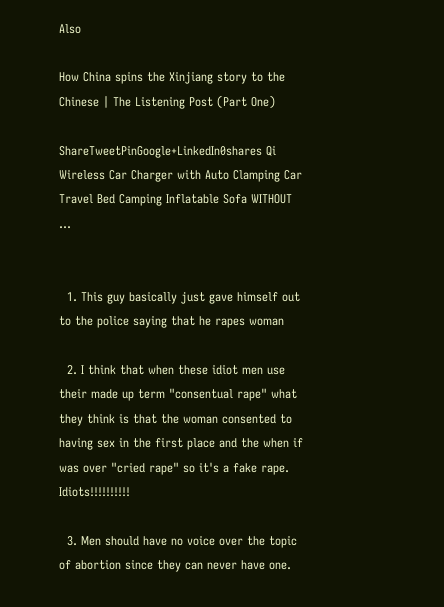Also

How China spins the Xinjiang story to the Chinese | The Listening Post (Part One)

ShareTweetPinGoogle+LinkedIn0shares Qi Wireless Car Charger with Auto Clamping Car Travel Bed Camping Inflatable Sofa WITHOUT …


  1. This guy basically just gave himself out to the police saying that he rapes woman

  2. I think that when these idiot men use their made up term "consentual rape" what they think is that the woman consented to having sex in the first place and the when if was over "cried rape" so it's a fake rape. Idiots!!!!!!!!!!

  3. Men should have no voice over the topic of abortion since they can never have one.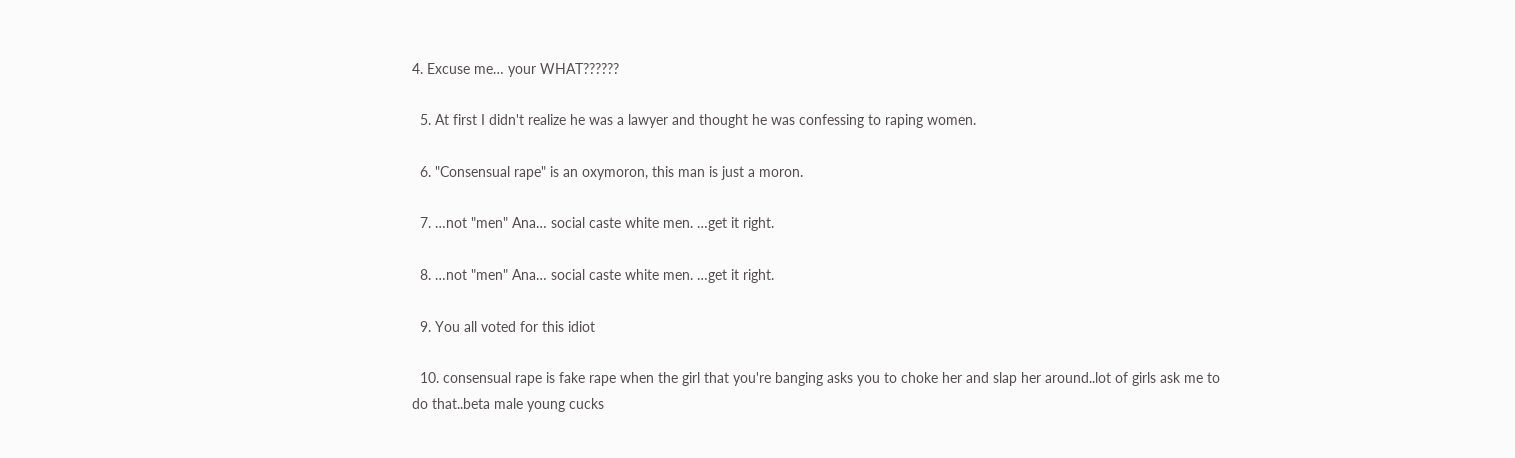4. Excuse me… your WHAT??????

  5. At first I didn't realize he was a lawyer and thought he was confessing to raping women.

  6. "Consensual rape" is an oxymoron, this man is just a moron.

  7. …not "men" Ana… social caste white men. …get it right.

  8. …not "men" Ana… social caste white men. …get it right.

  9. You all voted for this idiot

  10. consensual rape is fake rape when the girl that you're banging asks you to choke her and slap her around..lot of girls ask me to do that..beta male young cucks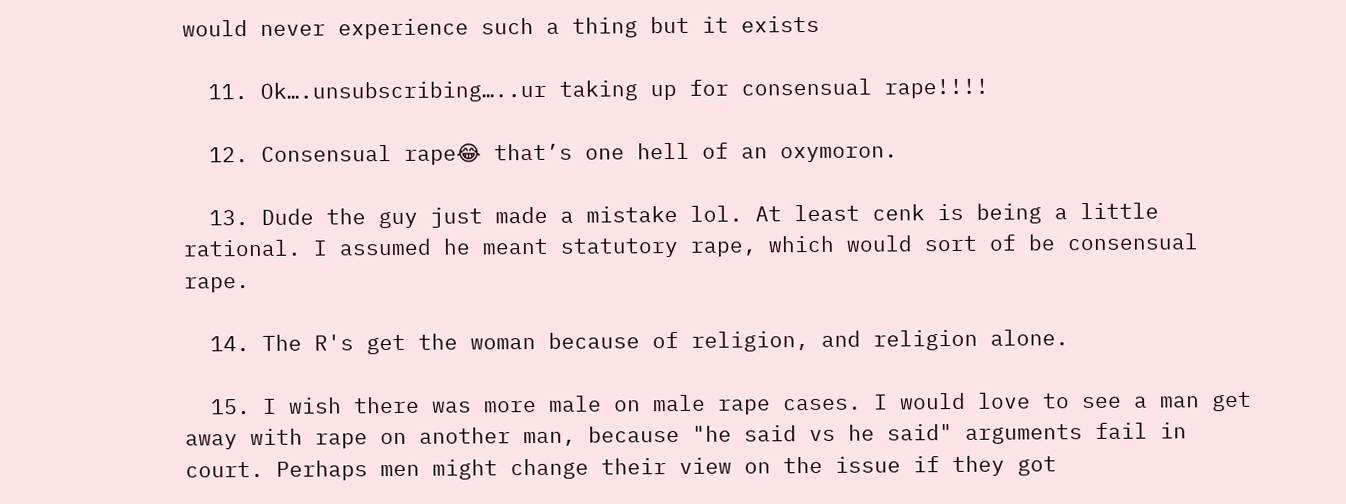would never experience such a thing but it exists

  11. Ok….unsubscribing…..ur taking up for consensual rape!!!!

  12. Consensual rape😂 that’s one hell of an oxymoron.

  13. Dude the guy just made a mistake lol. At least cenk is being a little rational. I assumed he meant statutory rape, which would sort of be consensual rape.

  14. The R's get the woman because of religion, and religion alone.

  15. I wish there was more male on male rape cases. I would love to see a man get away with rape on another man, because "he said vs he said" arguments fail in court. Perhaps men might change their view on the issue if they got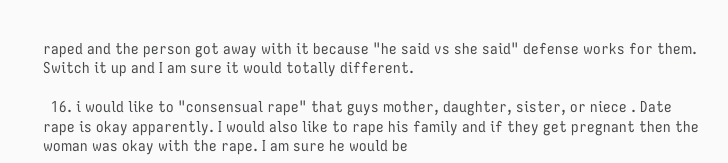raped and the person got away with it because "he said vs she said" defense works for them. Switch it up and I am sure it would totally different.

  16. i would like to "consensual rape" that guys mother, daughter, sister, or niece . Date rape is okay apparently. I would also like to rape his family and if they get pregnant then the woman was okay with the rape. I am sure he would be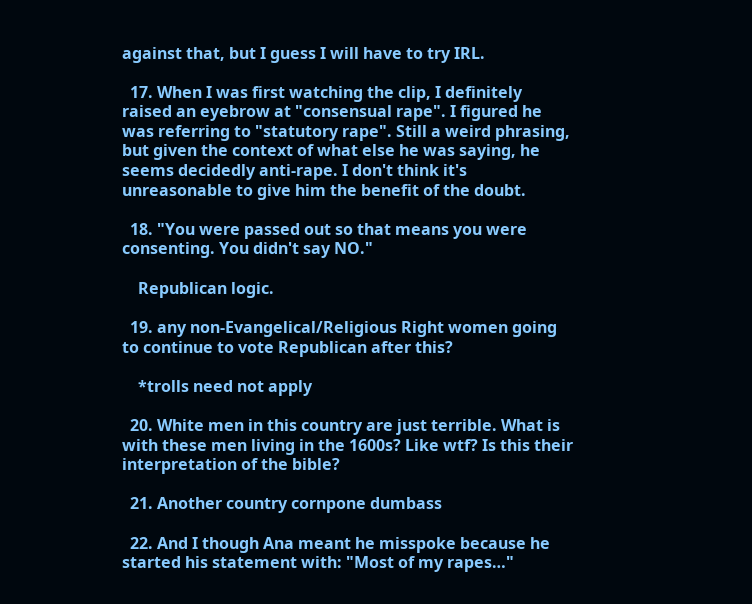against that, but I guess I will have to try IRL.

  17. When I was first watching the clip, I definitely raised an eyebrow at "consensual rape". I figured he was referring to "statutory rape". Still a weird phrasing, but given the context of what else he was saying, he seems decidedly anti-rape. I don't think it's unreasonable to give him the benefit of the doubt.

  18. "You were passed out so that means you were consenting. You didn't say NO."

    Republican logic.

  19. any non-Evangelical/Religious Right women going to continue to vote Republican after this?

    *trolls need not apply

  20. White men in this country are just terrible. What is with these men living in the 1600s? Like wtf? Is this their interpretation of the bible?

  21. Another country cornpone dumbass

  22. And I though Ana meant he misspoke because he started his statement with: "Most of my rapes…"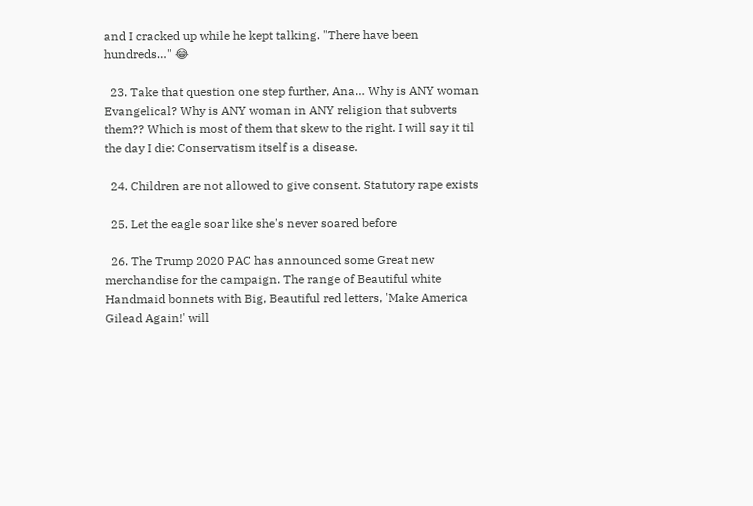and I cracked up while he kept talking. "There have been hundreds…" 😂

  23. Take that question one step further, Ana… Why is ANY woman Evangelical? Why is ANY woman in ANY religion that subverts them?? Which is most of them that skew to the right. I will say it til the day I die: Conservatism itself is a disease.

  24. Children are not allowed to give consent. Statutory rape exists

  25. Let the eagle soar like she's never soared before

  26. The Trump 2020 PAC has announced some Great new merchandise for the campaign. The range of Beautiful white Handmaid bonnets with Big, Beautiful red letters, 'Make America Gilead Again!' will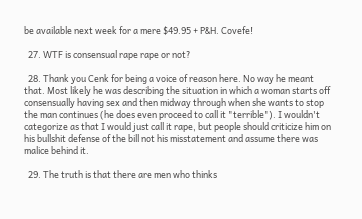be available next week for a mere $49.95 + P&H. Covefe!

  27. WTF is consensual rape rape or not?

  28. Thank you Cenk for being a voice of reason here. No way he meant that. Most likely he was describing the situation in which a woman starts off consensually having sex and then midway through when she wants to stop the man continues (he does even proceed to call it "terrible"). I wouldn't categorize as that I would just call it rape, but people should criticize him on his bullshit defense of the bill not his misstatement and assume there was malice behind it.

  29. The truth is that there are men who thinks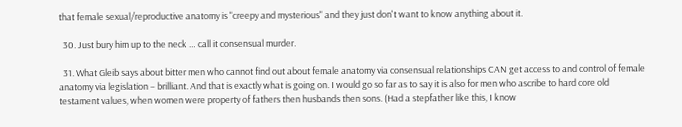that female sexual/reproductive anatomy is "creepy and mysterious" and they just don't want to know anything about it.

  30. Just bury him up to the neck … call it consensual murder.

  31. What Gleib says about bitter men who cannot find out about female anatomy via consensual relationships CAN get access to and control of female anatomy via legislation – brilliant. And that is exactly what is going on. I would go so far as to say it is also for men who ascribe to hard core old testament values, when women were property of fathers then husbands then sons. (Had a stepfather like this, I know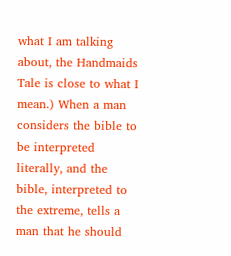what I am talking about, the Handmaids Tale is close to what I mean.) When a man considers the bible to be interpreted literally, and the bible, interpreted to the extreme, tells a man that he should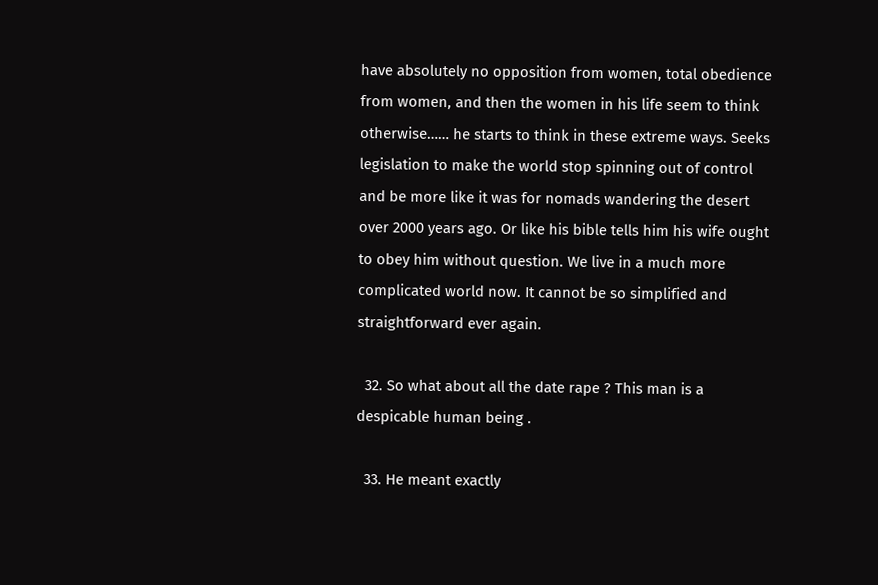have absolutely no opposition from women, total obedience from women, and then the women in his life seem to think otherwise…… he starts to think in these extreme ways. Seeks legislation to make the world stop spinning out of control and be more like it was for nomads wandering the desert over 2000 years ago. Or like his bible tells him his wife ought to obey him without question. We live in a much more complicated world now. It cannot be so simplified and straightforward ever again.

  32. So what about all the date rape ? This man is a despicable human being .

  33. He meant exactly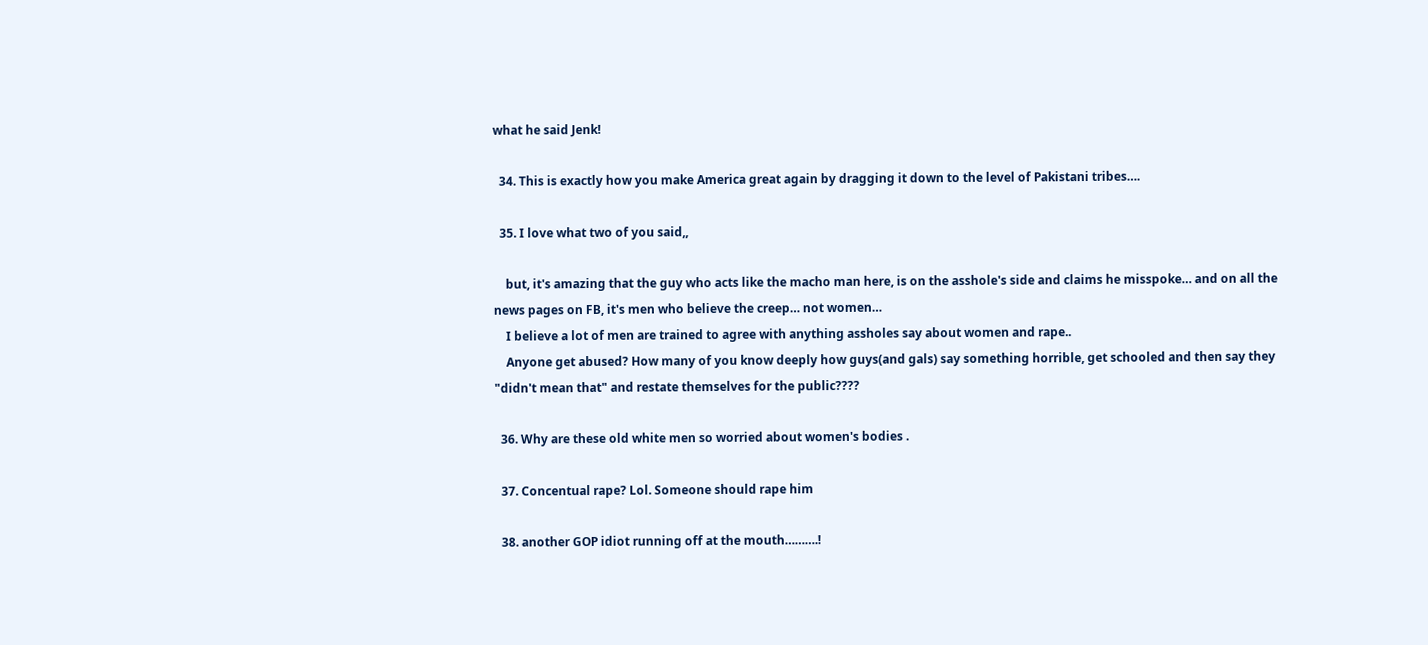what he said Jenk!

  34. This is exactly how you make America great again by dragging it down to the level of Pakistani tribes….

  35. I love what two of you said,,

    but, it's amazing that the guy who acts like the macho man here, is on the asshole's side and claims he misspoke… and on all the news pages on FB, it's men who believe the creep… not women…
    I believe a lot of men are trained to agree with anything assholes say about women and rape..
    Anyone get abused? How many of you know deeply how guys(and gals) say something horrible, get schooled and then say they "didn't mean that" and restate themselves for the public????

  36. Why are these old white men so worried about women's bodies .

  37. Concentual rape? Lol. Someone should rape him

  38. another GOP idiot running off at the mouth……….!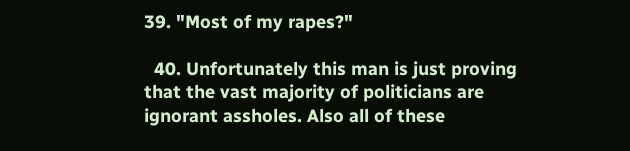39. "Most of my rapes?"

  40. Unfortunately this man is just proving that the vast majority of politicians are ignorant assholes. Also all of these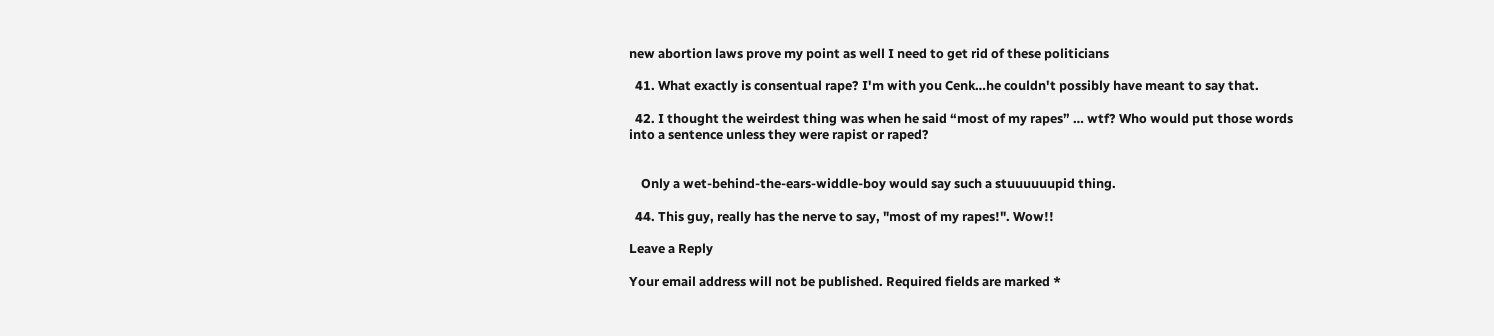new abortion laws prove my point as well I need to get rid of these politicians

  41. What exactly is consentual rape? I'm with you Cenk…he couldn't possibly have meant to say that.

  42. I thought the weirdest thing was when he said “most of my rapes” … wtf? Who would put those words into a sentence unless they were rapist or raped?


    Only a wet-behind-the-ears-widdle-boy would say such a stuuuuuupid thing.

  44. This guy, really has the nerve to say, "most of my rapes!". Wow!!

Leave a Reply

Your email address will not be published. Required fields are marked *